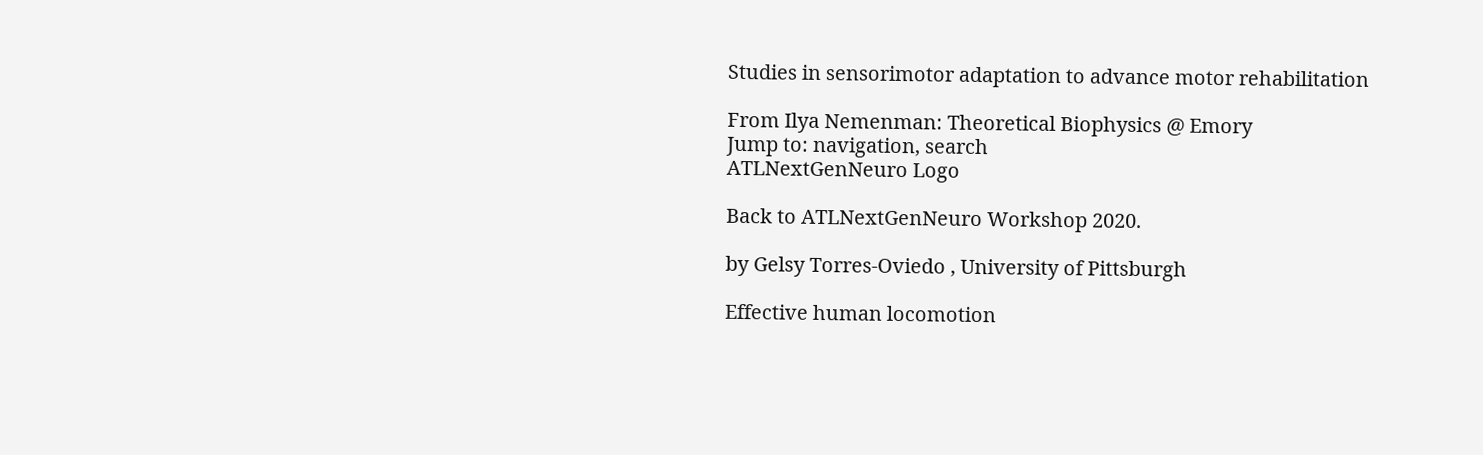Studies in sensorimotor adaptation to advance motor rehabilitation

From Ilya Nemenman: Theoretical Biophysics @ Emory
Jump to: navigation, search
ATLNextGenNeuro Logo

Back to ATLNextGenNeuro Workshop 2020.

by Gelsy Torres-Oviedo , University of Pittsburgh

Effective human locomotion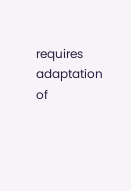requires adaptation of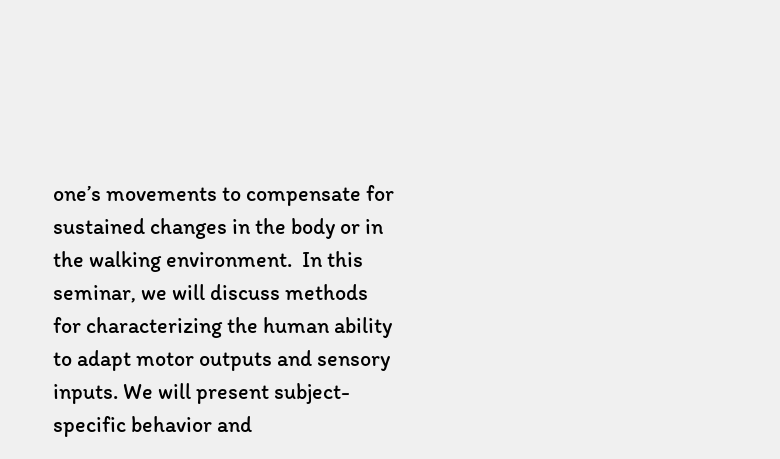one’s movements to compensate for sustained changes in the body or in the walking environment.  In this seminar, we will discuss methods for characterizing the human ability to adapt motor outputs and sensory inputs. We will present subject-specific behavior and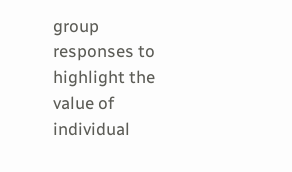group responses to highlight the value of individual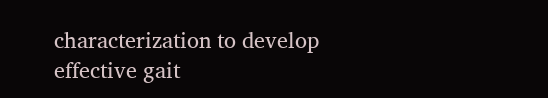characterization to develop effective gait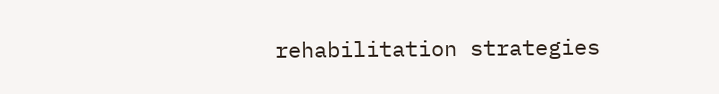rehabilitation strategies